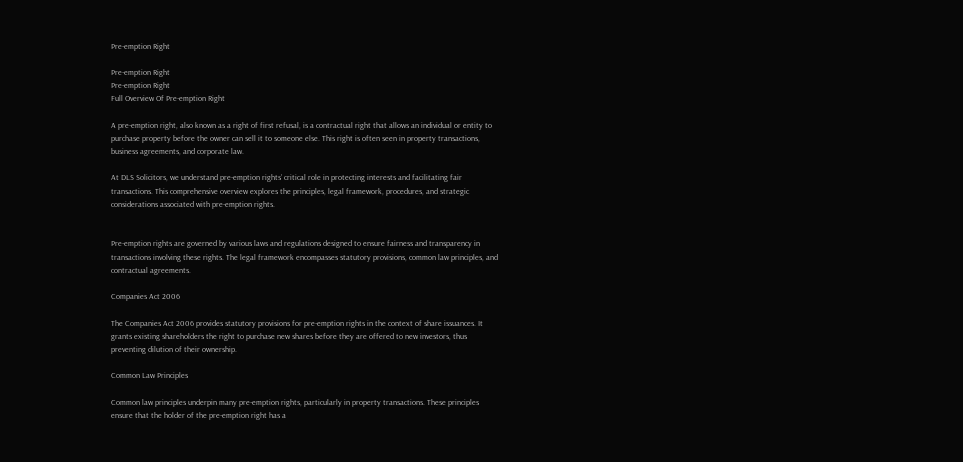Pre-emption Right

Pre-emption Right
Pre-emption Right
Full Overview Of Pre-emption Right

A pre-emption right, also known as a right of first refusal, is a contractual right that allows an individual or entity to purchase property before the owner can sell it to someone else. This right is often seen in property transactions, business agreements, and corporate law.

At DLS Solicitors, we understand pre-emption rights’ critical role in protecting interests and facilitating fair transactions. This comprehensive overview explores the principles, legal framework, procedures, and strategic considerations associated with pre-emption rights.


Pre-emption rights are governed by various laws and regulations designed to ensure fairness and transparency in transactions involving these rights. The legal framework encompasses statutory provisions, common law principles, and contractual agreements.

Companies Act 2006

The Companies Act 2006 provides statutory provisions for pre-emption rights in the context of share issuances. It grants existing shareholders the right to purchase new shares before they are offered to new investors, thus preventing dilution of their ownership.

Common Law Principles

Common law principles underpin many pre-emption rights, particularly in property transactions. These principles ensure that the holder of the pre-emption right has a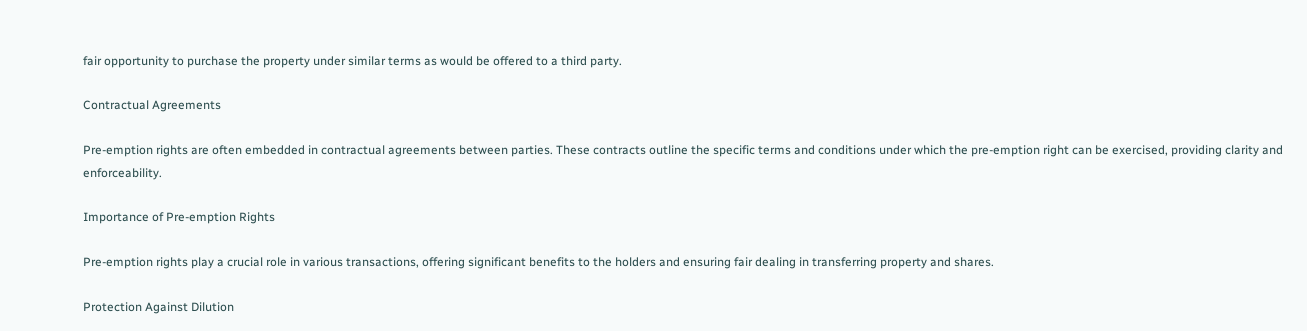fair opportunity to purchase the property under similar terms as would be offered to a third party.

Contractual Agreements

Pre-emption rights are often embedded in contractual agreements between parties. These contracts outline the specific terms and conditions under which the pre-emption right can be exercised, providing clarity and enforceability.

Importance of Pre-emption Rights

Pre-emption rights play a crucial role in various transactions, offering significant benefits to the holders and ensuring fair dealing in transferring property and shares.

Protection Against Dilution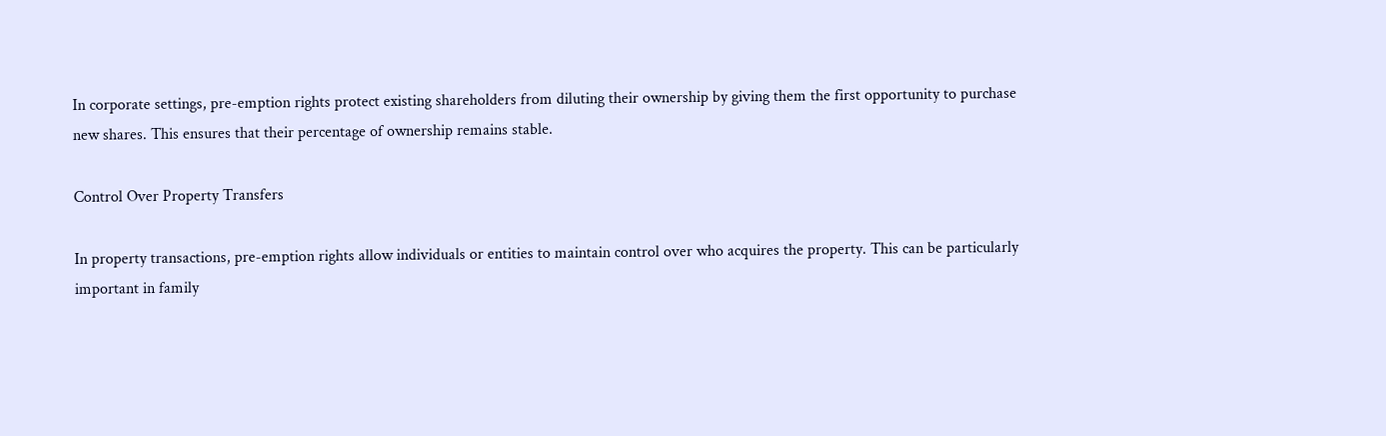In corporate settings, pre-emption rights protect existing shareholders from diluting their ownership by giving them the first opportunity to purchase new shares. This ensures that their percentage of ownership remains stable.

Control Over Property Transfers

In property transactions, pre-emption rights allow individuals or entities to maintain control over who acquires the property. This can be particularly important in family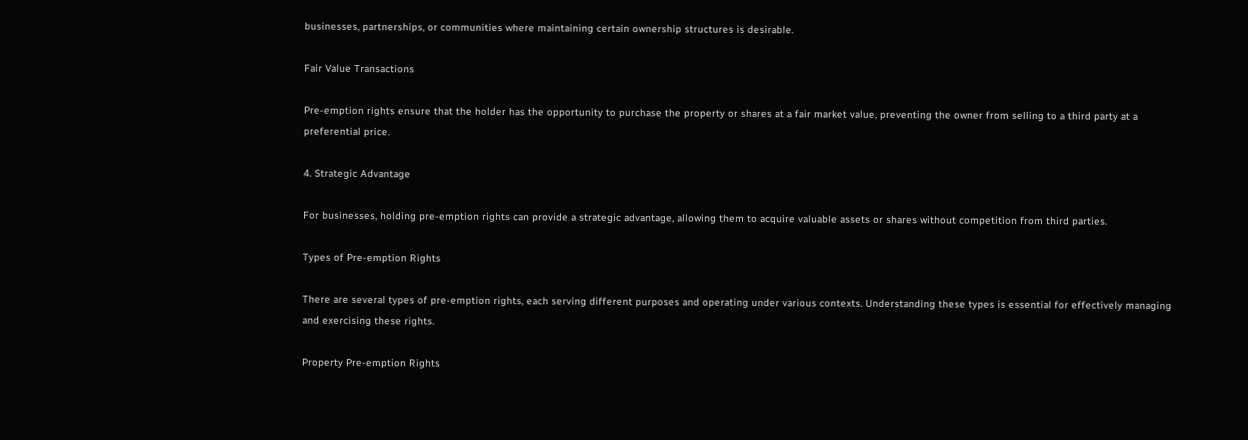businesses, partnerships, or communities where maintaining certain ownership structures is desirable.

Fair Value Transactions

Pre-emption rights ensure that the holder has the opportunity to purchase the property or shares at a fair market value, preventing the owner from selling to a third party at a preferential price.

4. Strategic Advantage

For businesses, holding pre-emption rights can provide a strategic advantage, allowing them to acquire valuable assets or shares without competition from third parties.

Types of Pre-emption Rights

There are several types of pre-emption rights, each serving different purposes and operating under various contexts. Understanding these types is essential for effectively managing and exercising these rights.

Property Pre-emption Rights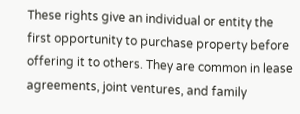These rights give an individual or entity the first opportunity to purchase property before offering it to others. They are common in lease agreements, joint ventures, and family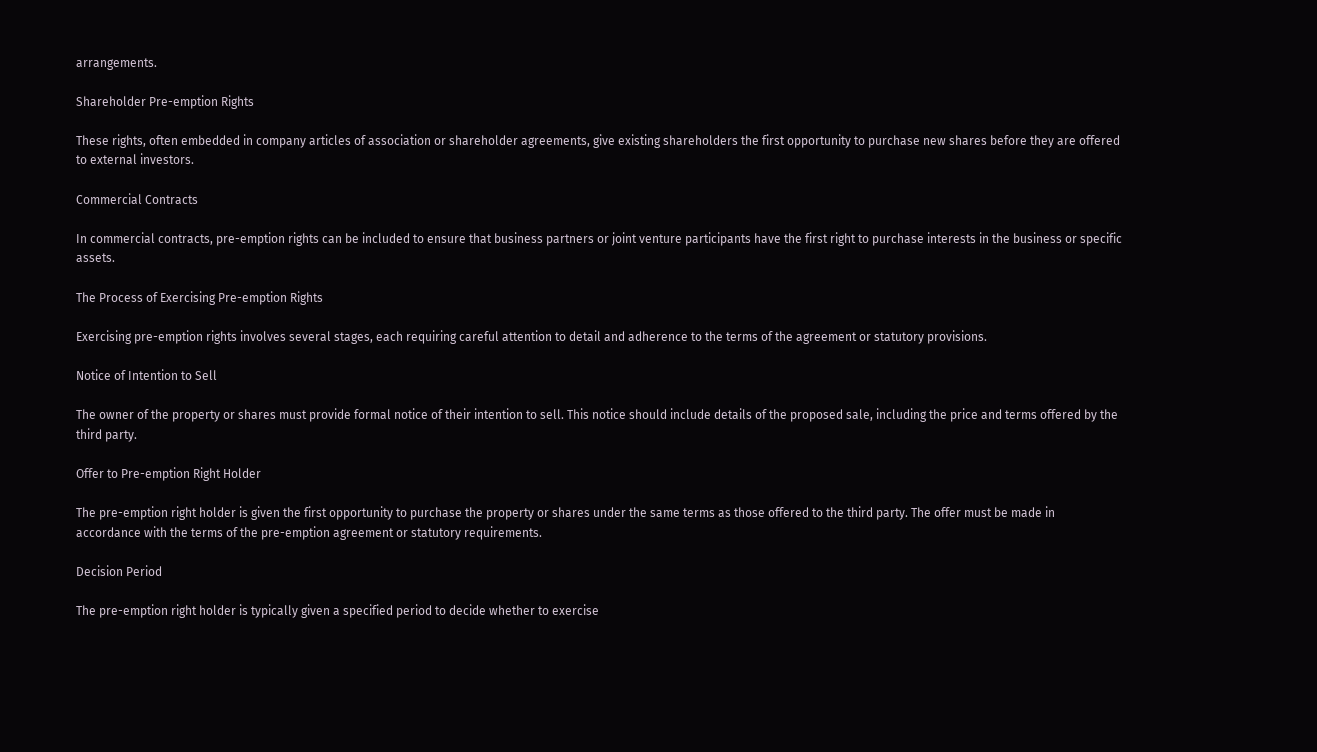arrangements.

Shareholder Pre-emption Rights

These rights, often embedded in company articles of association or shareholder agreements, give existing shareholders the first opportunity to purchase new shares before they are offered to external investors.

Commercial Contracts

In commercial contracts, pre-emption rights can be included to ensure that business partners or joint venture participants have the first right to purchase interests in the business or specific assets.

The Process of Exercising Pre-emption Rights

Exercising pre-emption rights involves several stages, each requiring careful attention to detail and adherence to the terms of the agreement or statutory provisions.

Notice of Intention to Sell

The owner of the property or shares must provide formal notice of their intention to sell. This notice should include details of the proposed sale, including the price and terms offered by the third party.

Offer to Pre-emption Right Holder

The pre-emption right holder is given the first opportunity to purchase the property or shares under the same terms as those offered to the third party. The offer must be made in accordance with the terms of the pre-emption agreement or statutory requirements.

Decision Period

The pre-emption right holder is typically given a specified period to decide whether to exercise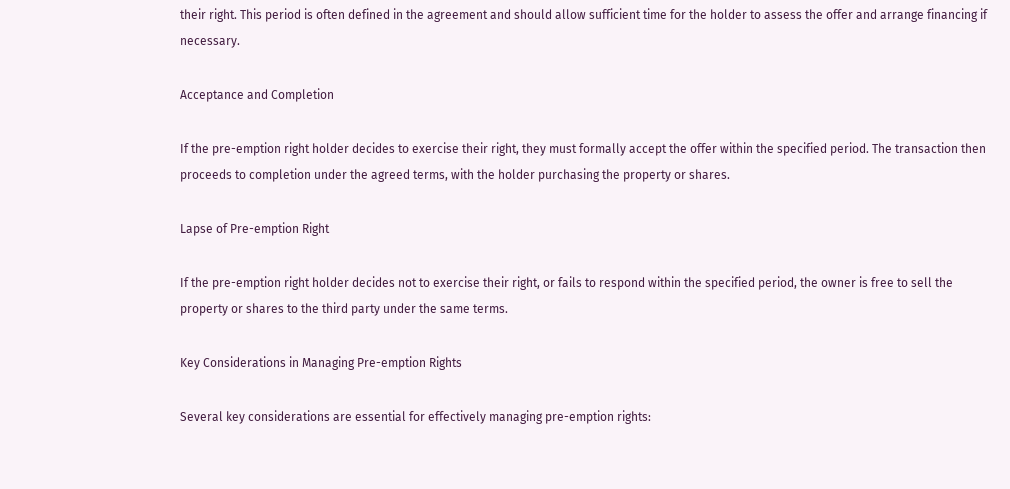their right. This period is often defined in the agreement and should allow sufficient time for the holder to assess the offer and arrange financing if necessary.

Acceptance and Completion

If the pre-emption right holder decides to exercise their right, they must formally accept the offer within the specified period. The transaction then proceeds to completion under the agreed terms, with the holder purchasing the property or shares.

Lapse of Pre-emption Right

If the pre-emption right holder decides not to exercise their right, or fails to respond within the specified period, the owner is free to sell the property or shares to the third party under the same terms.

Key Considerations in Managing Pre-emption Rights

Several key considerations are essential for effectively managing pre-emption rights: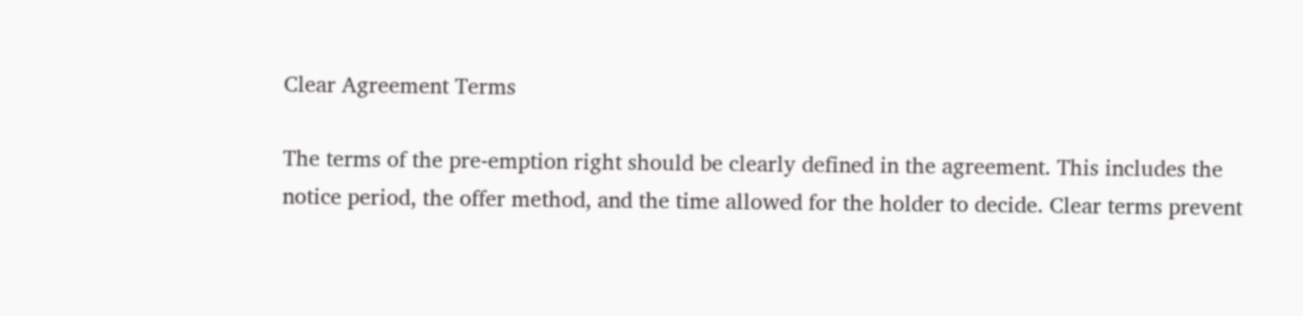Clear Agreement Terms

The terms of the pre-emption right should be clearly defined in the agreement. This includes the notice period, the offer method, and the time allowed for the holder to decide. Clear terms prevent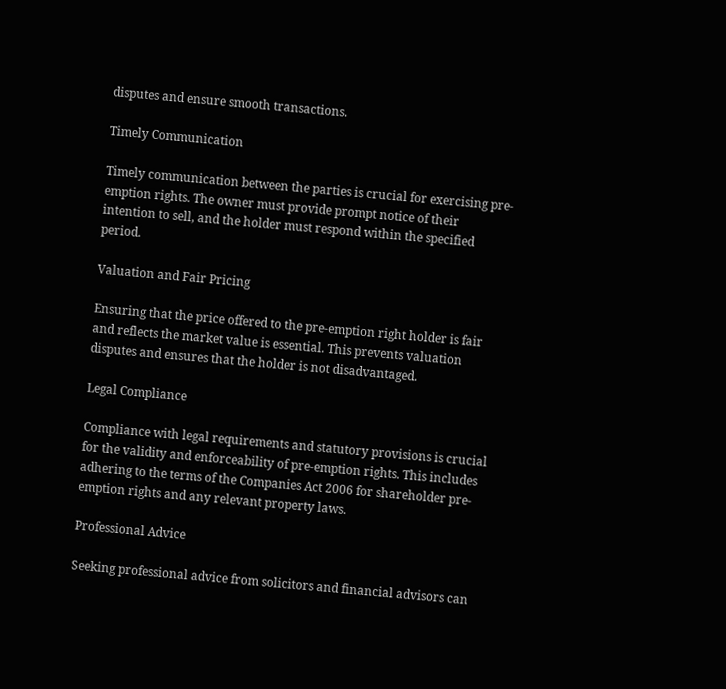disputes and ensure smooth transactions.

Timely Communication

Timely communication between the parties is crucial for exercising pre-emption rights. The owner must provide prompt notice of their intention to sell, and the holder must respond within the specified period.

Valuation and Fair Pricing

Ensuring that the price offered to the pre-emption right holder is fair and reflects the market value is essential. This prevents valuation disputes and ensures that the holder is not disadvantaged.

Legal Compliance

Compliance with legal requirements and statutory provisions is crucial for the validity and enforceability of pre-emption rights. This includes adhering to the terms of the Companies Act 2006 for shareholder pre-emption rights and any relevant property laws.

Professional Advice

Seeking professional advice from solicitors and financial advisors can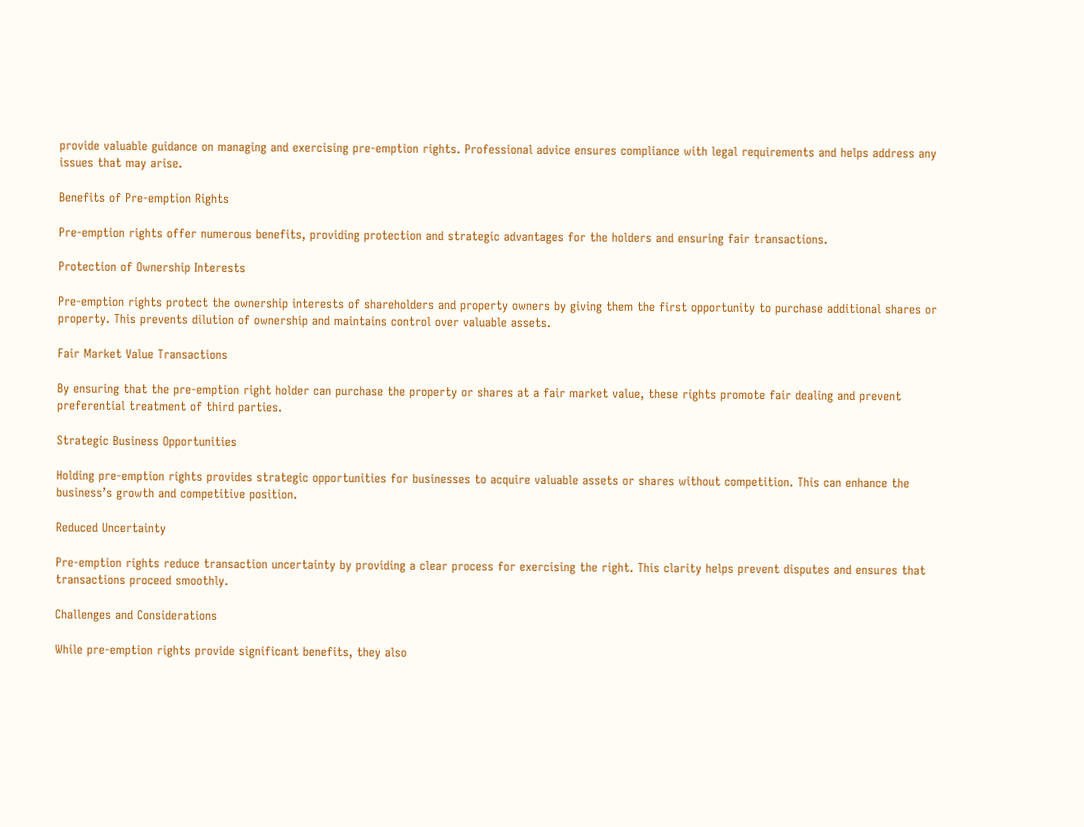provide valuable guidance on managing and exercising pre-emption rights. Professional advice ensures compliance with legal requirements and helps address any issues that may arise.

Benefits of Pre-emption Rights

Pre-emption rights offer numerous benefits, providing protection and strategic advantages for the holders and ensuring fair transactions.

Protection of Ownership Interests

Pre-emption rights protect the ownership interests of shareholders and property owners by giving them the first opportunity to purchase additional shares or property. This prevents dilution of ownership and maintains control over valuable assets.

Fair Market Value Transactions

By ensuring that the pre-emption right holder can purchase the property or shares at a fair market value, these rights promote fair dealing and prevent preferential treatment of third parties.

Strategic Business Opportunities

Holding pre-emption rights provides strategic opportunities for businesses to acquire valuable assets or shares without competition. This can enhance the business’s growth and competitive position.

Reduced Uncertainty

Pre-emption rights reduce transaction uncertainty by providing a clear process for exercising the right. This clarity helps prevent disputes and ensures that transactions proceed smoothly.

Challenges and Considerations

While pre-emption rights provide significant benefits, they also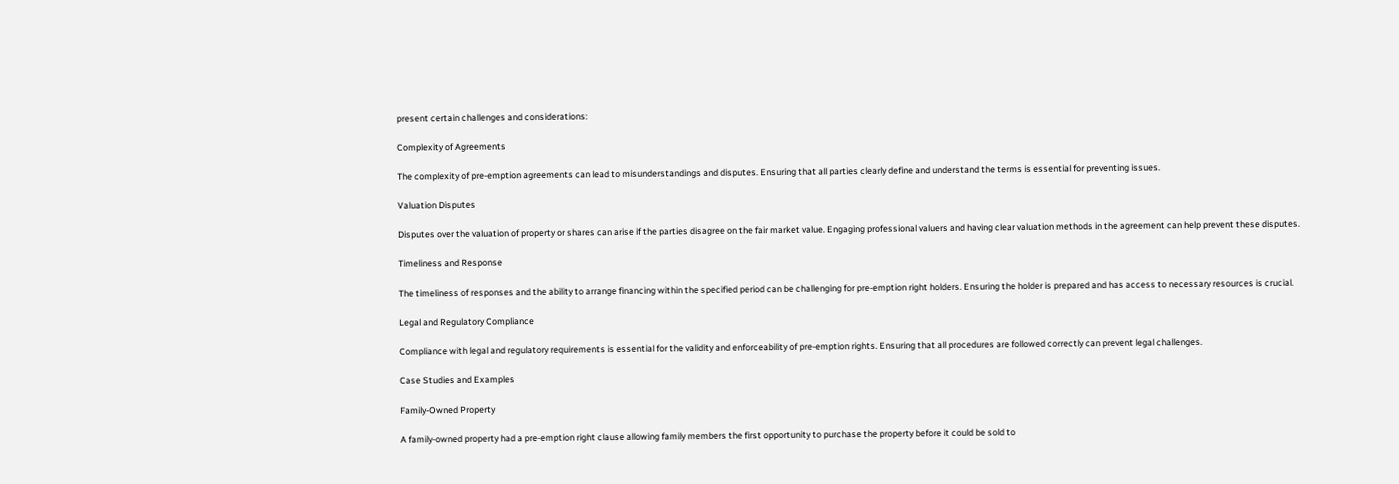present certain challenges and considerations:

Complexity of Agreements

The complexity of pre-emption agreements can lead to misunderstandings and disputes. Ensuring that all parties clearly define and understand the terms is essential for preventing issues.

Valuation Disputes

Disputes over the valuation of property or shares can arise if the parties disagree on the fair market value. Engaging professional valuers and having clear valuation methods in the agreement can help prevent these disputes.

Timeliness and Response

The timeliness of responses and the ability to arrange financing within the specified period can be challenging for pre-emption right holders. Ensuring the holder is prepared and has access to necessary resources is crucial.

Legal and Regulatory Compliance

Compliance with legal and regulatory requirements is essential for the validity and enforceability of pre-emption rights. Ensuring that all procedures are followed correctly can prevent legal challenges.

Case Studies and Examples

Family-Owned Property

A family-owned property had a pre-emption right clause allowing family members the first opportunity to purchase the property before it could be sold to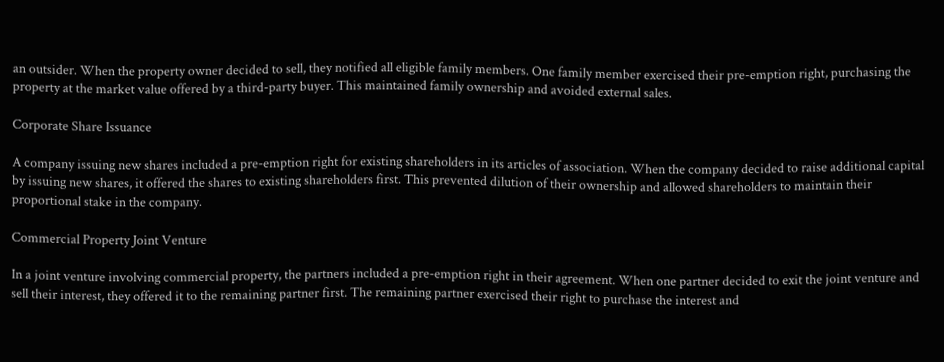an outsider. When the property owner decided to sell, they notified all eligible family members. One family member exercised their pre-emption right, purchasing the property at the market value offered by a third-party buyer. This maintained family ownership and avoided external sales.

Corporate Share Issuance

A company issuing new shares included a pre-emption right for existing shareholders in its articles of association. When the company decided to raise additional capital by issuing new shares, it offered the shares to existing shareholders first. This prevented dilution of their ownership and allowed shareholders to maintain their proportional stake in the company.

Commercial Property Joint Venture

In a joint venture involving commercial property, the partners included a pre-emption right in their agreement. When one partner decided to exit the joint venture and sell their interest, they offered it to the remaining partner first. The remaining partner exercised their right to purchase the interest and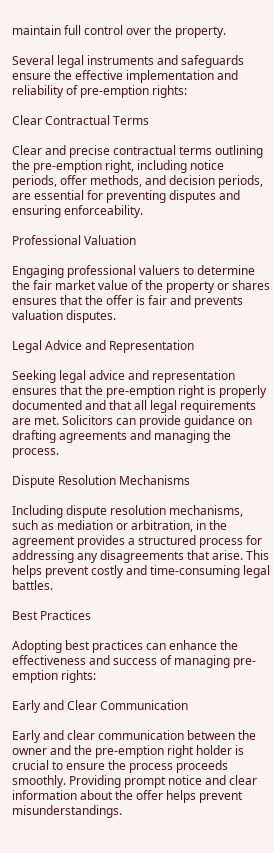maintain full control over the property.

Several legal instruments and safeguards ensure the effective implementation and reliability of pre-emption rights:

Clear Contractual Terms

Clear and precise contractual terms outlining the pre-emption right, including notice periods, offer methods, and decision periods, are essential for preventing disputes and ensuring enforceability.

Professional Valuation

Engaging professional valuers to determine the fair market value of the property or shares ensures that the offer is fair and prevents valuation disputes.

Legal Advice and Representation

Seeking legal advice and representation ensures that the pre-emption right is properly documented and that all legal requirements are met. Solicitors can provide guidance on drafting agreements and managing the process.

Dispute Resolution Mechanisms

Including dispute resolution mechanisms, such as mediation or arbitration, in the agreement provides a structured process for addressing any disagreements that arise. This helps prevent costly and time-consuming legal battles.

Best Practices

Adopting best practices can enhance the effectiveness and success of managing pre-emption rights:

Early and Clear Communication

Early and clear communication between the owner and the pre-emption right holder is crucial to ensure the process proceeds smoothly. Providing prompt notice and clear information about the offer helps prevent misunderstandings.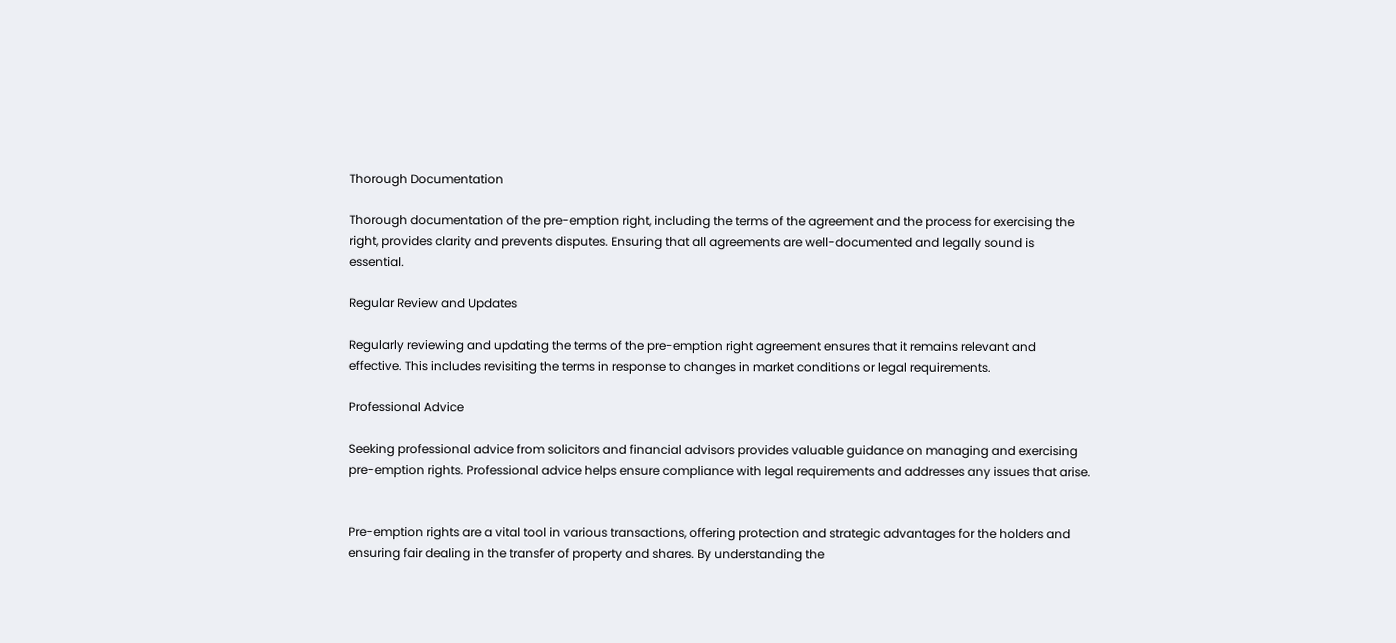Thorough Documentation

Thorough documentation of the pre-emption right, including the terms of the agreement and the process for exercising the right, provides clarity and prevents disputes. Ensuring that all agreements are well-documented and legally sound is essential.

Regular Review and Updates

Regularly reviewing and updating the terms of the pre-emption right agreement ensures that it remains relevant and effective. This includes revisiting the terms in response to changes in market conditions or legal requirements.

Professional Advice

Seeking professional advice from solicitors and financial advisors provides valuable guidance on managing and exercising pre-emption rights. Professional advice helps ensure compliance with legal requirements and addresses any issues that arise.


Pre-emption rights are a vital tool in various transactions, offering protection and strategic advantages for the holders and ensuring fair dealing in the transfer of property and shares. By understanding the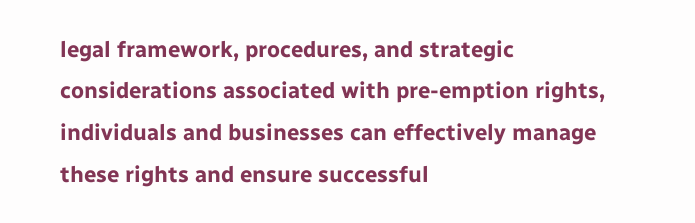legal framework, procedures, and strategic considerations associated with pre-emption rights, individuals and businesses can effectively manage these rights and ensure successful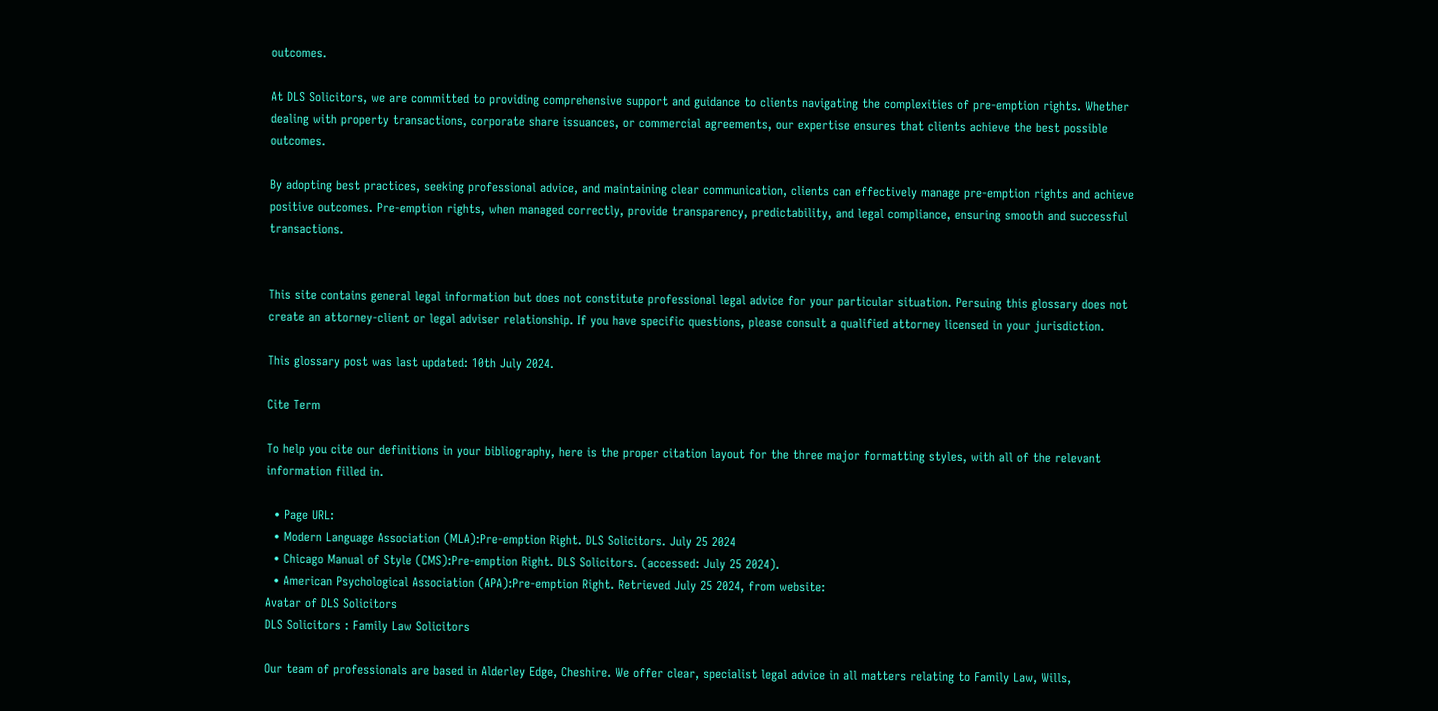outcomes.

At DLS Solicitors, we are committed to providing comprehensive support and guidance to clients navigating the complexities of pre-emption rights. Whether dealing with property transactions, corporate share issuances, or commercial agreements, our expertise ensures that clients achieve the best possible outcomes.

By adopting best practices, seeking professional advice, and maintaining clear communication, clients can effectively manage pre-emption rights and achieve positive outcomes. Pre-emption rights, when managed correctly, provide transparency, predictability, and legal compliance, ensuring smooth and successful transactions.


This site contains general legal information but does not constitute professional legal advice for your particular situation. Persuing this glossary does not create an attorney-client or legal adviser relationship. If you have specific questions, please consult a qualified attorney licensed in your jurisdiction.

This glossary post was last updated: 10th July 2024.

Cite Term

To help you cite our definitions in your bibliography, here is the proper citation layout for the three major formatting styles, with all of the relevant information filled in.

  • Page URL:
  • Modern Language Association (MLA):Pre-emption Right. DLS Solicitors. July 25 2024
  • Chicago Manual of Style (CMS):Pre-emption Right. DLS Solicitors. (accessed: July 25 2024).
  • American Psychological Association (APA):Pre-emption Right. Retrieved July 25 2024, from website:
Avatar of DLS Solicitors
DLS Solicitors : Family Law Solicitors

Our team of professionals are based in Alderley Edge, Cheshire. We offer clear, specialist legal advice in all matters relating to Family Law, Wills,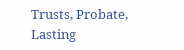Trusts, Probate, Lasting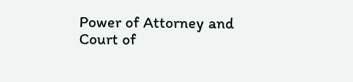Power of Attorney and Court of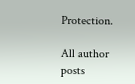Protection.

All author posts